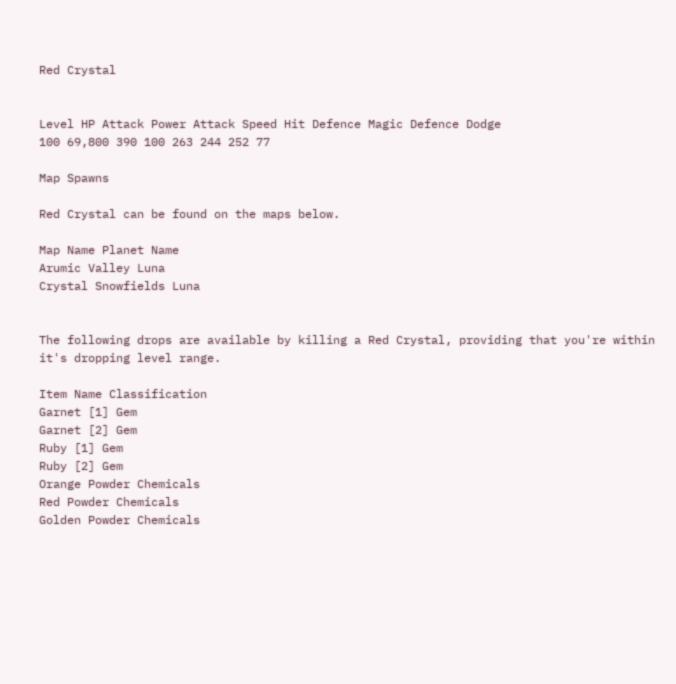Red Crystal


Level HP Attack Power Attack Speed Hit Defence Magic Defence Dodge
100 69,800 390 100 263 244 252 77

Map Spawns

Red Crystal can be found on the maps below.

Map Name Planet Name
Arumic Valley Luna
Crystal Snowfields Luna


The following drops are available by killing a Red Crystal, providing that you're within it's dropping level range.

Item Name Classification
Garnet [1] Gem
Garnet [2] Gem
Ruby [1] Gem
Ruby [2] Gem
Orange Powder Chemicals
Red Powder Chemicals
Golden Powder Chemicals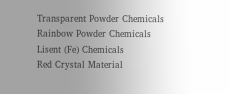Transparent Powder Chemicals
Rainbow Powder Chemicals
Lisent (Fe) Chemicals
Red Crystal Material